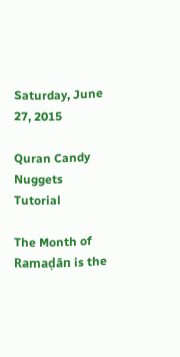Saturday, June 27, 2015

Quran Candy Nuggets Tutorial

The Month of Ramaḍān is the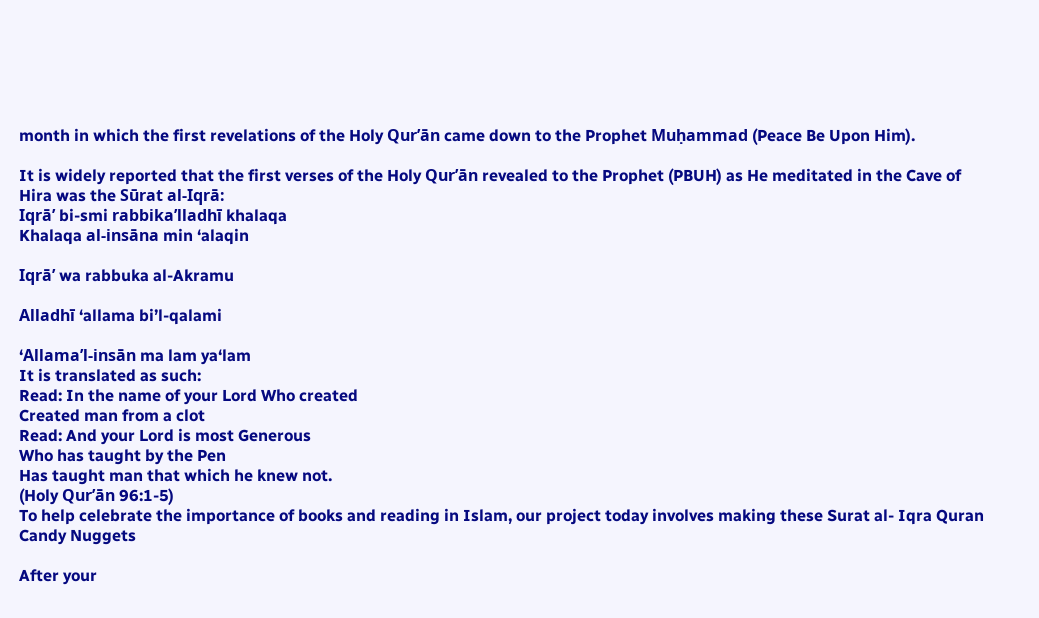month in which the first revelations of the Holy Qur’ān came down to the Prophet Muḥammad (Peace Be Upon Him).

It is widely reported that the first verses of the Holy Qur’ān revealed to the Prophet (PBUH) as He meditated in the Cave of Hira was the Sūrat al-Iqrā:
Iqrā’ bi-smi rabbika’lladhī khalaqa
Khalaqa al-insāna min ‘alaqin

Iqrā’ wa rabbuka al-Akramu

Alladhī ‘allama bi’l-qalami

‘Allama’l-insān ma lam ya‘lam
It is translated as such:
Read: In the name of your Lord Who created
Created man from a clot
Read: And your Lord is most Generous
Who has taught by the Pen
Has taught man that which he knew not.
(Holy Qur’ān 96:1-5)
To help celebrate the importance of books and reading in Islam, our project today involves making these Surat al- Iqra Quran Candy Nuggets

After your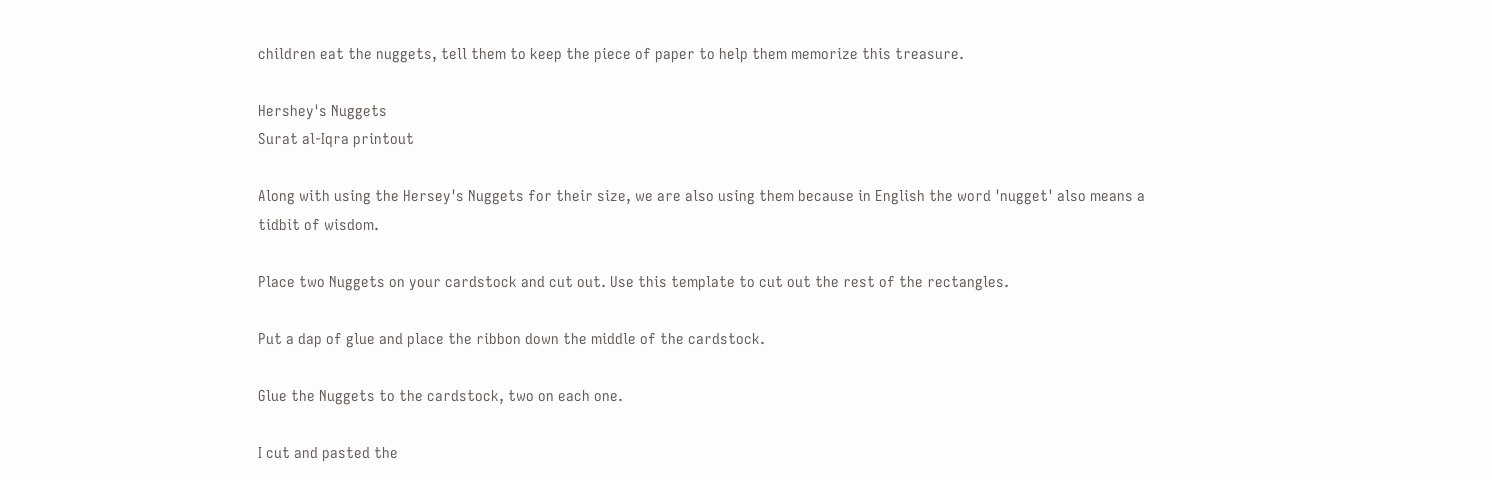children eat the nuggets, tell them to keep the piece of paper to help them memorize this treasure.

Hershey's Nuggets
Surat al-Iqra printout

Along with using the Hersey's Nuggets for their size, we are also using them because in English the word 'nugget' also means a  tidbit of wisdom.

Place two Nuggets on your cardstock and cut out. Use this template to cut out the rest of the rectangles.

Put a dap of glue and place the ribbon down the middle of the cardstock.

Glue the Nuggets to the cardstock, two on each one.

I cut and pasted the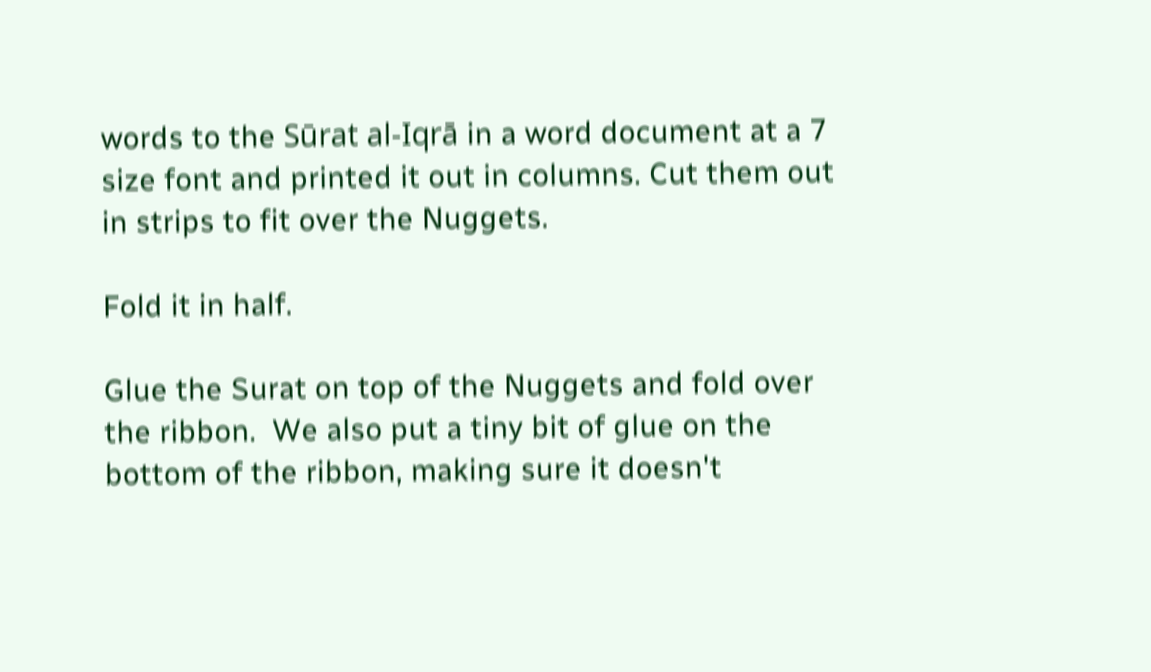words to the Sūrat al-Iqrā in a word document at a 7 size font and printed it out in columns. Cut them out in strips to fit over the Nuggets.

Fold it in half.

Glue the Surat on top of the Nuggets and fold over the ribbon.  We also put a tiny bit of glue on the bottom of the ribbon, making sure it doesn't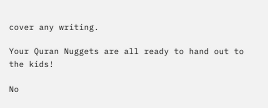cover any writing.

Your Quran Nuggets are all ready to hand out to the kids!

No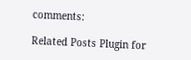comments:

Related Posts Plugin for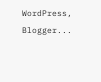WordPress, Blogger...